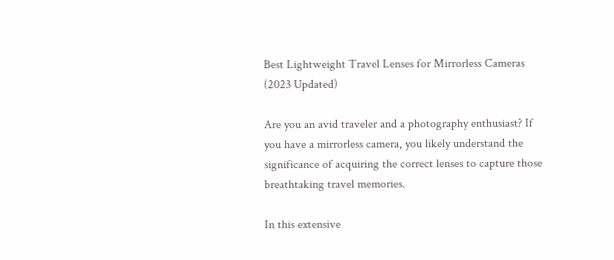Best Lightweight Travel Lenses for Mirrorless Cameras (2023 Updated)

Are you an avid traveler and a photography enthusiast? If you have a mirrorless camera, you likely understand the significance of acquiring the correct lenses to capture those breathtaking travel memories.

In this extensive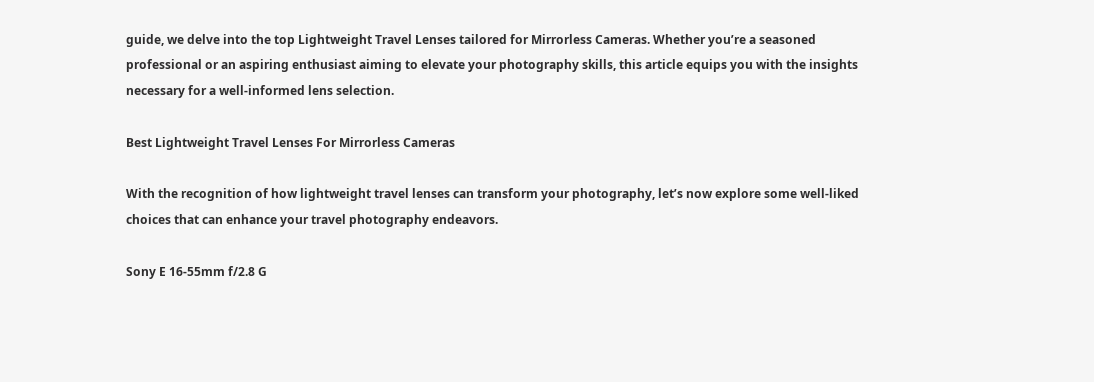guide, we delve into the top Lightweight Travel Lenses tailored for Mirrorless Cameras. Whether you’re a seasoned professional or an aspiring enthusiast aiming to elevate your photography skills, this article equips you with the insights necessary for a well-informed lens selection.

Best Lightweight Travel Lenses For Mirrorless Cameras

With the recognition of how lightweight travel lenses can transform your photography, let’s now explore some well-liked choices that can enhance your travel photography endeavors.

Sony E 16-55mm f/2.8 G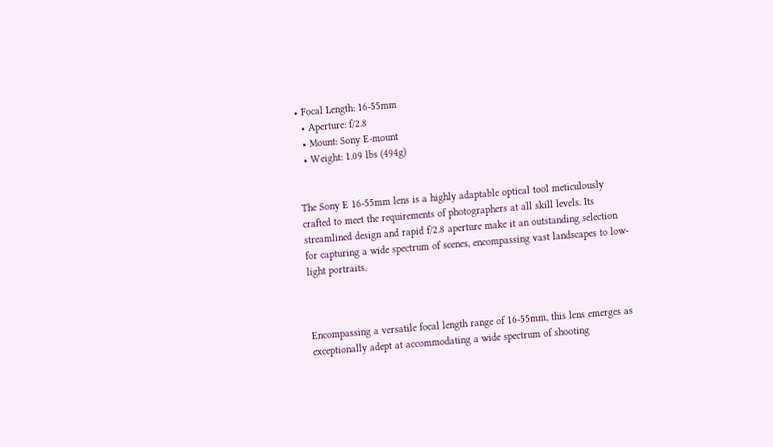• Focal Length: 16-55mm
  • Aperture: f/2.8
  • Mount: Sony E-mount
  • Weight: 1.09 lbs (494g)


The Sony E 16-55mm lens is a highly adaptable optical tool meticulously crafted to meet the requirements of photographers at all skill levels. Its streamlined design and rapid f/2.8 aperture make it an outstanding selection for capturing a wide spectrum of scenes, encompassing vast landscapes to low-light portraits.



Encompassing a versatile focal length range of 16-55mm, this lens emerges as exceptionally adept at accommodating a wide spectrum of shooting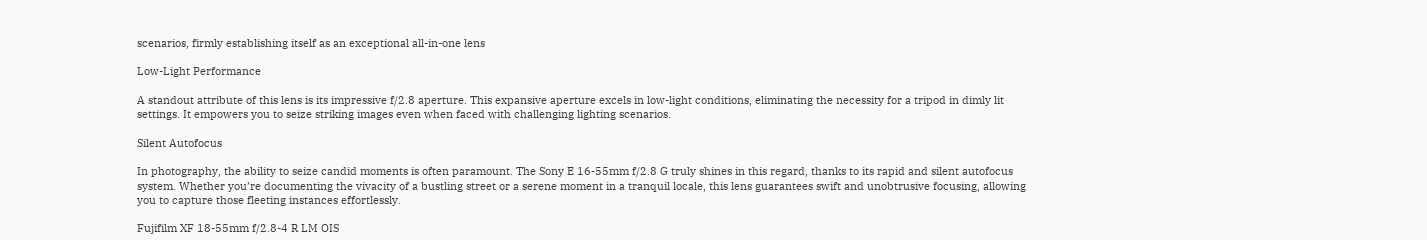scenarios, firmly establishing itself as an exceptional all-in-one lens

Low-Light Performance

A standout attribute of this lens is its impressive f/2.8 aperture. This expansive aperture excels in low-light conditions, eliminating the necessity for a tripod in dimly lit settings. It empowers you to seize striking images even when faced with challenging lighting scenarios.

Silent Autofocus

In photography, the ability to seize candid moments is often paramount. The Sony E 16-55mm f/2.8 G truly shines in this regard, thanks to its rapid and silent autofocus system. Whether you’re documenting the vivacity of a bustling street or a serene moment in a tranquil locale, this lens guarantees swift and unobtrusive focusing, allowing you to capture those fleeting instances effortlessly.

Fujifilm XF 18-55mm f/2.8-4 R LM OIS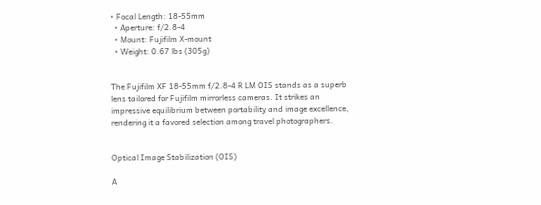• Focal Length: 18-55mm
  • Aperture: f/2.8-4
  • Mount: Fujifilm X-mount
  • Weight: 0.67 lbs (305g)


The Fujifilm XF 18-55mm f/2.8-4 R LM OIS stands as a superb lens tailored for Fujifilm mirrorless cameras. It strikes an impressive equilibrium between portability and image excellence, rendering it a favored selection among travel photographers.


Optical Image Stabilization (OIS)

A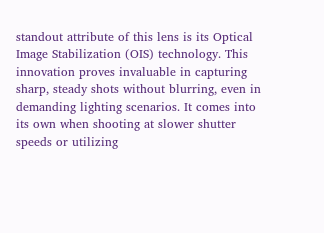standout attribute of this lens is its Optical Image Stabilization (OIS) technology. This innovation proves invaluable in capturing sharp, steady shots without blurring, even in demanding lighting scenarios. It comes into its own when shooting at slower shutter speeds or utilizing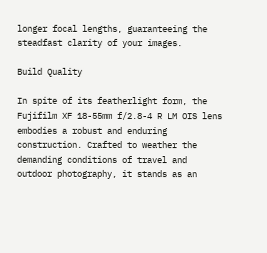longer focal lengths, guaranteeing the steadfast clarity of your images.

Build Quality

In spite of its featherlight form, the Fujifilm XF 18-55mm f/2.8-4 R LM OIS lens embodies a robust and enduring construction. Crafted to weather the demanding conditions of travel and outdoor photography, it stands as an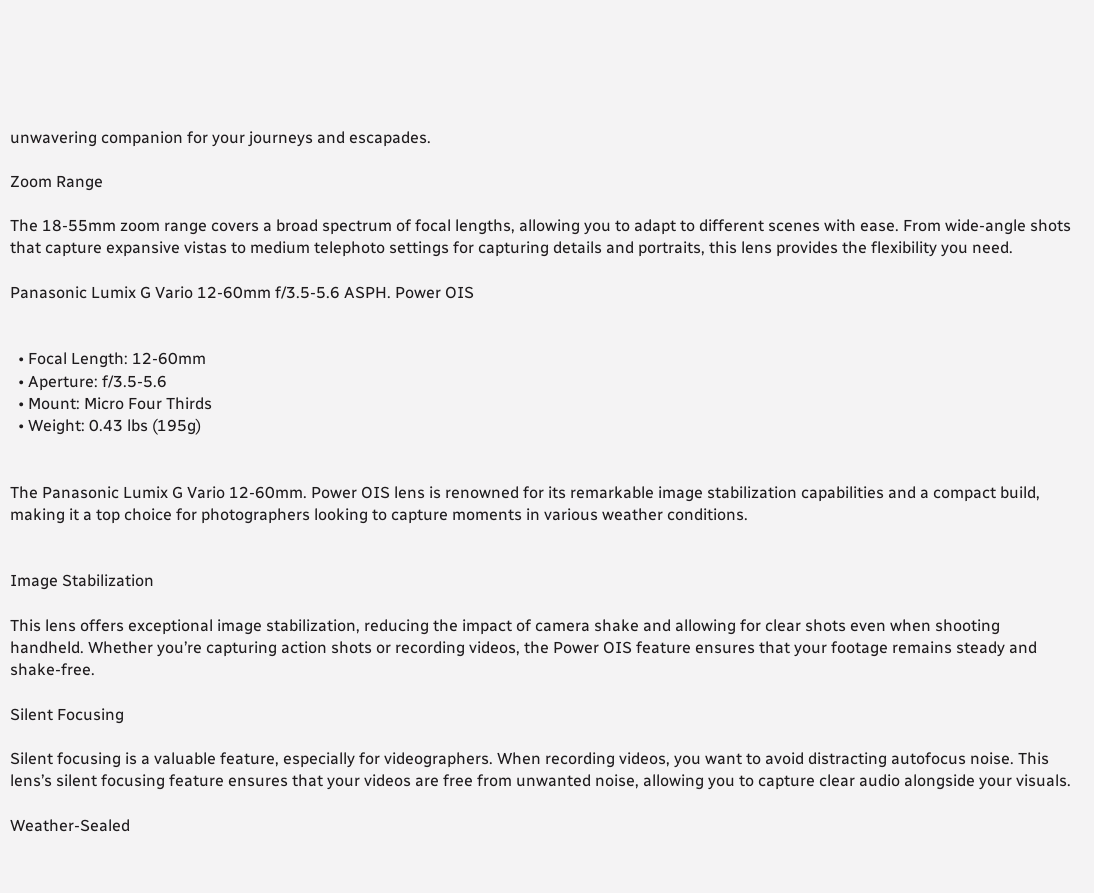unwavering companion for your journeys and escapades.

Zoom Range

The 18-55mm zoom range covers a broad spectrum of focal lengths, allowing you to adapt to different scenes with ease. From wide-angle shots that capture expansive vistas to medium telephoto settings for capturing details and portraits, this lens provides the flexibility you need.

Panasonic Lumix G Vario 12-60mm f/3.5-5.6 ASPH. Power OIS


  • Focal Length: 12-60mm
  • Aperture: f/3.5-5.6
  • Mount: Micro Four Thirds
  • Weight: 0.43 lbs (195g)


The Panasonic Lumix G Vario 12-60mm. Power OIS lens is renowned for its remarkable image stabilization capabilities and a compact build, making it a top choice for photographers looking to capture moments in various weather conditions.


Image Stabilization

This lens offers exceptional image stabilization, reducing the impact of camera shake and allowing for clear shots even when shooting handheld. Whether you’re capturing action shots or recording videos, the Power OIS feature ensures that your footage remains steady and shake-free.

Silent Focusing

Silent focusing is a valuable feature, especially for videographers. When recording videos, you want to avoid distracting autofocus noise. This lens’s silent focusing feature ensures that your videos are free from unwanted noise, allowing you to capture clear audio alongside your visuals.

Weather-Sealed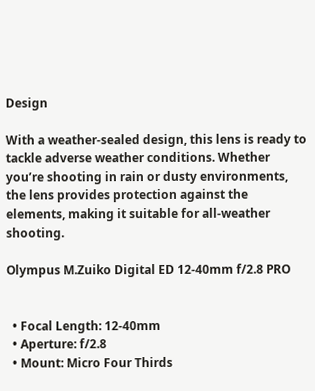Design

With a weather-sealed design, this lens is ready to tackle adverse weather conditions. Whether you’re shooting in rain or dusty environments, the lens provides protection against the elements, making it suitable for all-weather shooting.

Olympus M.Zuiko Digital ED 12-40mm f/2.8 PRO


  • Focal Length: 12-40mm
  • Aperture: f/2.8
  • Mount: Micro Four Thirds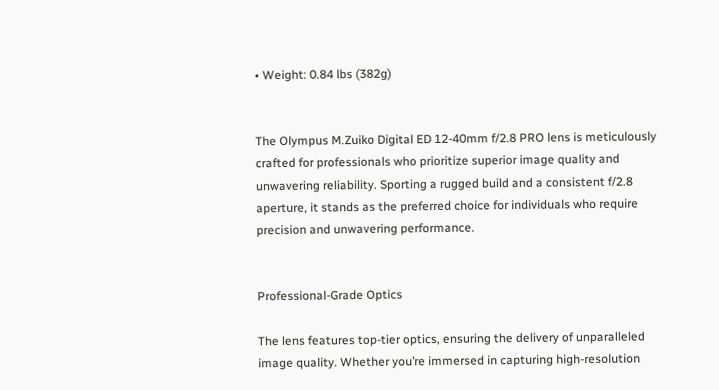• Weight: 0.84 lbs (382g)


The Olympus M.Zuiko Digital ED 12-40mm f/2.8 PRO lens is meticulously crafted for professionals who prioritize superior image quality and unwavering reliability. Sporting a rugged build and a consistent f/2.8 aperture, it stands as the preferred choice for individuals who require precision and unwavering performance.


Professional-Grade Optics

The lens features top-tier optics, ensuring the delivery of unparalleled image quality. Whether you’re immersed in capturing high-resolution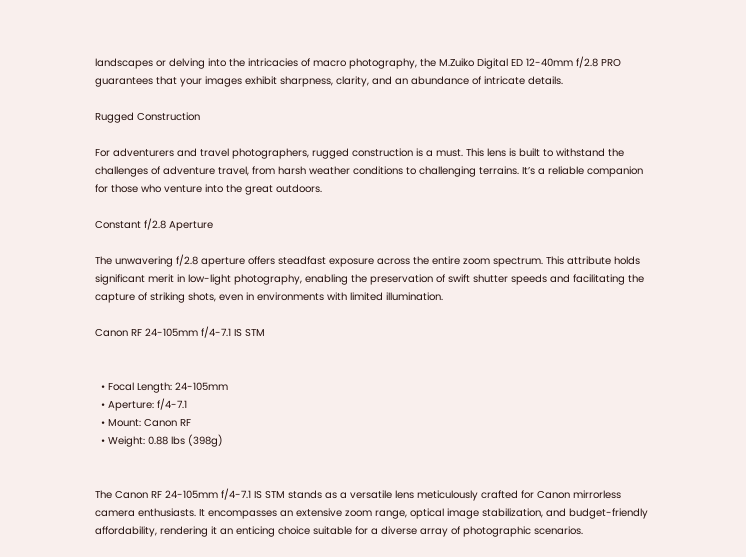landscapes or delving into the intricacies of macro photography, the M.Zuiko Digital ED 12-40mm f/2.8 PRO guarantees that your images exhibit sharpness, clarity, and an abundance of intricate details.

Rugged Construction

For adventurers and travel photographers, rugged construction is a must. This lens is built to withstand the challenges of adventure travel, from harsh weather conditions to challenging terrains. It’s a reliable companion for those who venture into the great outdoors.

Constant f/2.8 Aperture

The unwavering f/2.8 aperture offers steadfast exposure across the entire zoom spectrum. This attribute holds significant merit in low-light photography, enabling the preservation of swift shutter speeds and facilitating the capture of striking shots, even in environments with limited illumination.

Canon RF 24-105mm f/4-7.1 IS STM


  • Focal Length: 24-105mm
  • Aperture: f/4-7.1
  • Mount: Canon RF
  • Weight: 0.88 lbs (398g)


The Canon RF 24-105mm f/4-7.1 IS STM stands as a versatile lens meticulously crafted for Canon mirrorless camera enthusiasts. It encompasses an extensive zoom range, optical image stabilization, and budget-friendly affordability, rendering it an enticing choice suitable for a diverse array of photographic scenarios.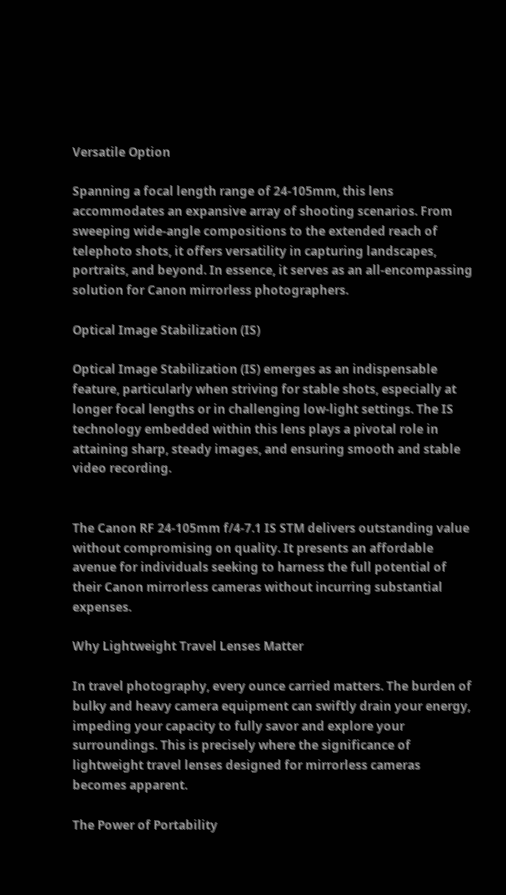Versatile Option

Spanning a focal length range of 24-105mm, this lens accommodates an expansive array of shooting scenarios. From sweeping wide-angle compositions to the extended reach of telephoto shots, it offers versatility in capturing landscapes, portraits, and beyond. In essence, it serves as an all-encompassing solution for Canon mirrorless photographers.

Optical Image Stabilization (IS)

Optical Image Stabilization (IS) emerges as an indispensable feature, particularly when striving for stable shots, especially at longer focal lengths or in challenging low-light settings. The IS technology embedded within this lens plays a pivotal role in attaining sharp, steady images, and ensuring smooth and stable video recording.


The Canon RF 24-105mm f/4-7.1 IS STM delivers outstanding value without compromising on quality. It presents an affordable avenue for individuals seeking to harness the full potential of their Canon mirrorless cameras without incurring substantial expenses.

Why Lightweight Travel Lenses Matter

In travel photography, every ounce carried matters. The burden of bulky and heavy camera equipment can swiftly drain your energy, impeding your capacity to fully savor and explore your surroundings. This is precisely where the significance of lightweight travel lenses designed for mirrorless cameras becomes apparent.

The Power of Portability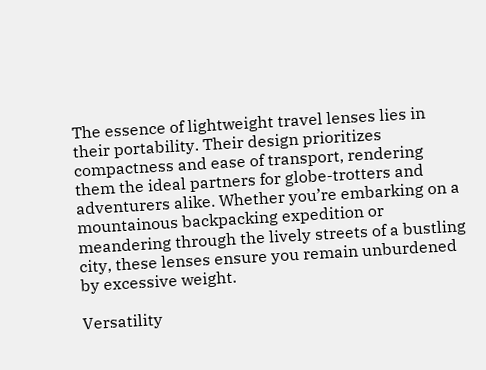The essence of lightweight travel lenses lies in their portability. Their design prioritizes compactness and ease of transport, rendering them the ideal partners for globe-trotters and adventurers alike. Whether you’re embarking on a mountainous backpacking expedition or meandering through the lively streets of a bustling city, these lenses ensure you remain unburdened by excessive weight.

Versatility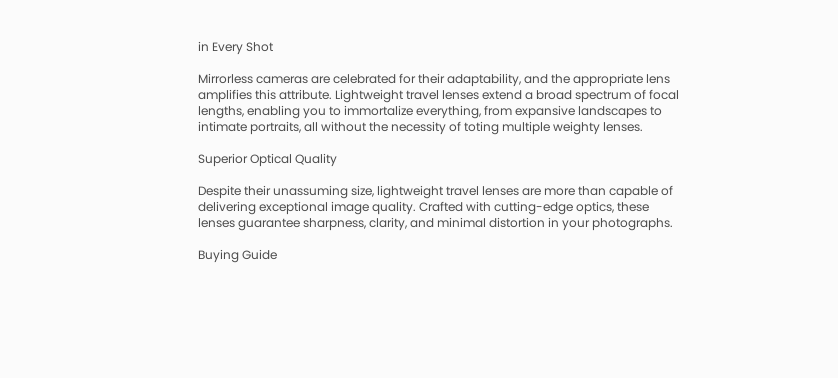in Every Shot

Mirrorless cameras are celebrated for their adaptability, and the appropriate lens amplifies this attribute. Lightweight travel lenses extend a broad spectrum of focal lengths, enabling you to immortalize everything, from expansive landscapes to intimate portraits, all without the necessity of toting multiple weighty lenses.

Superior Optical Quality

Despite their unassuming size, lightweight travel lenses are more than capable of delivering exceptional image quality. Crafted with cutting-edge optics, these lenses guarantee sharpness, clarity, and minimal distortion in your photographs.

Buying Guide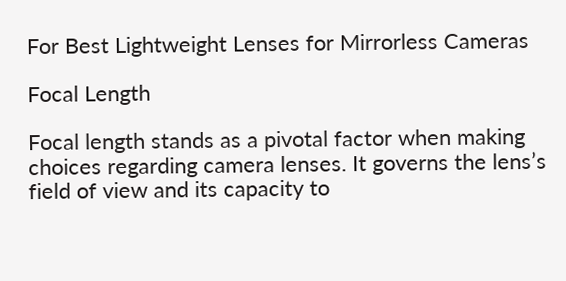For Best Lightweight Lenses for Mirrorless Cameras

Focal Length

Focal length stands as a pivotal factor when making choices regarding camera lenses. It governs the lens’s field of view and its capacity to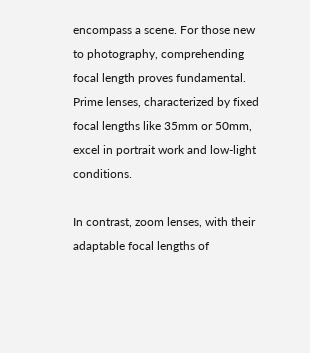encompass a scene. For those new to photography, comprehending focal length proves fundamental. Prime lenses, characterized by fixed focal lengths like 35mm or 50mm, excel in portrait work and low-light conditions.

In contrast, zoom lenses, with their adaptable focal lengths of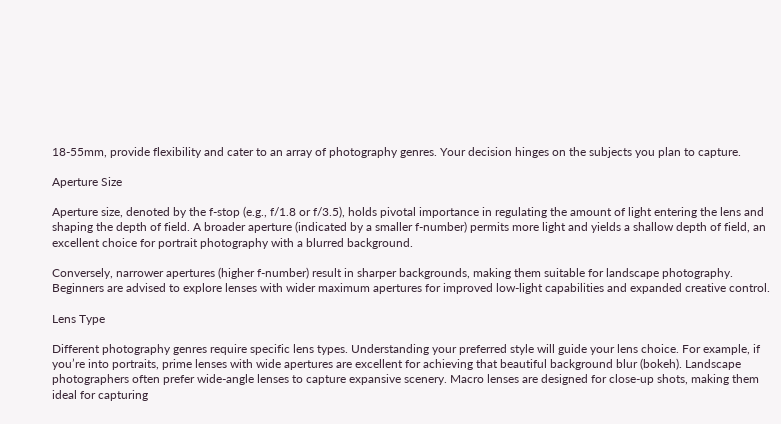18-55mm, provide flexibility and cater to an array of photography genres. Your decision hinges on the subjects you plan to capture.

Aperture Size

Aperture size, denoted by the f-stop (e.g., f/1.8 or f/3.5), holds pivotal importance in regulating the amount of light entering the lens and shaping the depth of field. A broader aperture (indicated by a smaller f-number) permits more light and yields a shallow depth of field, an excellent choice for portrait photography with a blurred background.

Conversely, narrower apertures (higher f-number) result in sharper backgrounds, making them suitable for landscape photography. Beginners are advised to explore lenses with wider maximum apertures for improved low-light capabilities and expanded creative control.

Lens Type

Different photography genres require specific lens types. Understanding your preferred style will guide your lens choice. For example, if you’re into portraits, prime lenses with wide apertures are excellent for achieving that beautiful background blur (bokeh). Landscape photographers often prefer wide-angle lenses to capture expansive scenery. Macro lenses are designed for close-up shots, making them ideal for capturing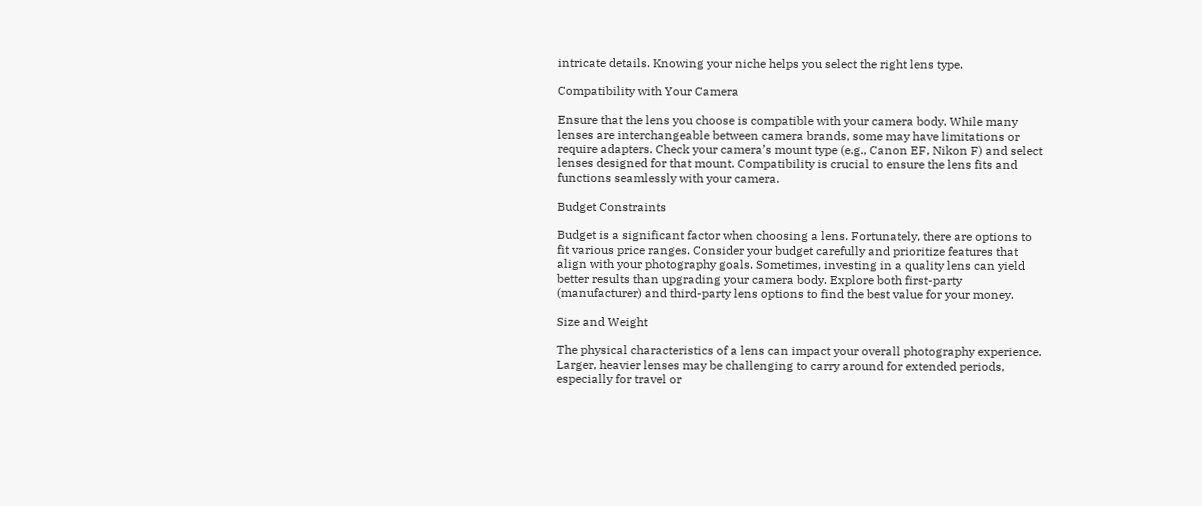intricate details. Knowing your niche helps you select the right lens type.

Compatibility with Your Camera

Ensure that the lens you choose is compatible with your camera body. While many lenses are interchangeable between camera brands, some may have limitations or require adapters. Check your camera’s mount type (e.g., Canon EF, Nikon F) and select lenses designed for that mount. Compatibility is crucial to ensure the lens fits and functions seamlessly with your camera.

Budget Constraints

Budget is a significant factor when choosing a lens. Fortunately, there are options to fit various price ranges. Consider your budget carefully and prioritize features that align with your photography goals. Sometimes, investing in a quality lens can yield better results than upgrading your camera body. Explore both first-party (manufacturer) and third-party lens options to find the best value for your money.

Size and Weight

The physical characteristics of a lens can impact your overall photography experience. Larger, heavier lenses may be challenging to carry around for extended periods, especially for travel or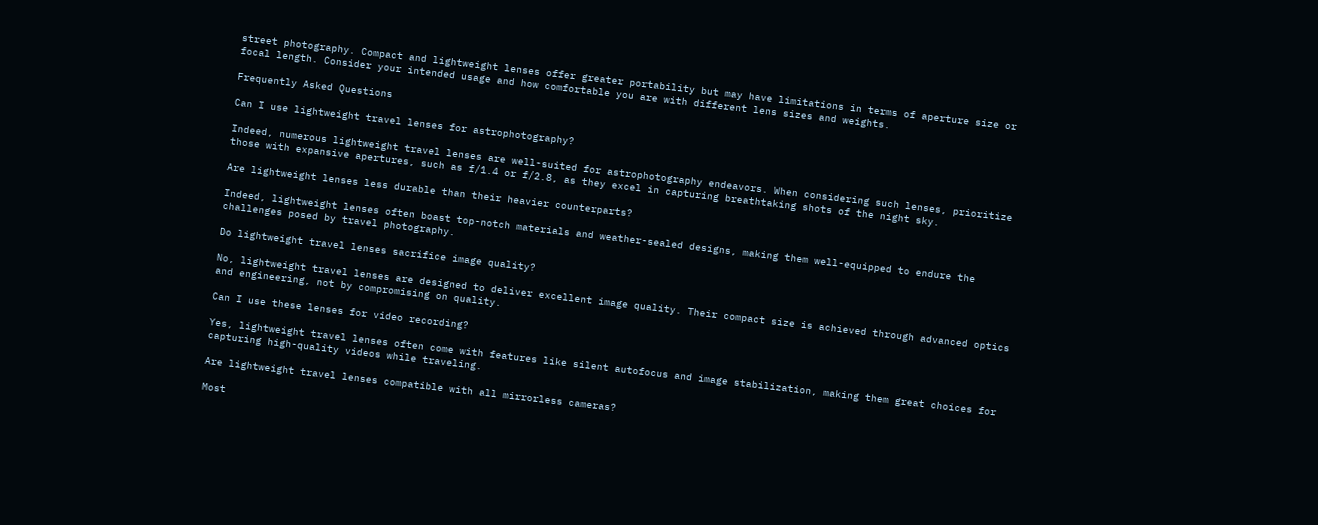street photography. Compact and lightweight lenses offer greater portability but may have limitations in terms of aperture size or focal length. Consider your intended usage and how comfortable you are with different lens sizes and weights.

Frequently Asked Questions

Can I use lightweight travel lenses for astrophotography?

Indeed, numerous lightweight travel lenses are well-suited for astrophotography endeavors. When considering such lenses, prioritize those with expansive apertures, such as f/1.4 or f/2.8, as they excel in capturing breathtaking shots of the night sky.

Are lightweight lenses less durable than their heavier counterparts?

Indeed, lightweight lenses often boast top-notch materials and weather-sealed designs, making them well-equipped to endure the challenges posed by travel photography.

Do lightweight travel lenses sacrifice image quality?

No, lightweight travel lenses are designed to deliver excellent image quality. Their compact size is achieved through advanced optics and engineering, not by compromising on quality.

Can I use these lenses for video recording?

Yes, lightweight travel lenses often come with features like silent autofocus and image stabilization, making them great choices for capturing high-quality videos while traveling.

Are lightweight travel lenses compatible with all mirrorless cameras?

Most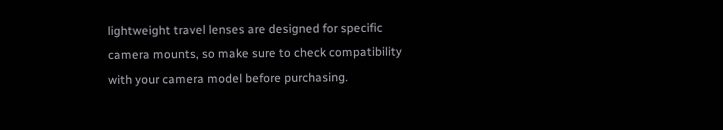lightweight travel lenses are designed for specific camera mounts, so make sure to check compatibility with your camera model before purchasing.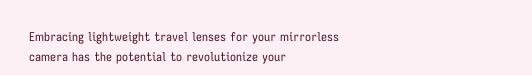Embracing lightweight travel lenses for your mirrorless camera has the potential to revolutionize your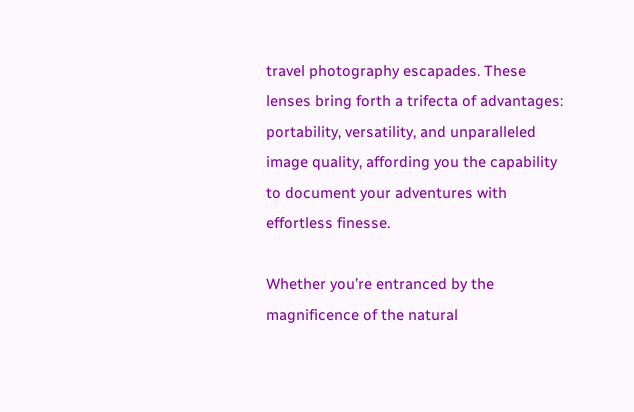travel photography escapades. These lenses bring forth a trifecta of advantages: portability, versatility, and unparalleled image quality, affording you the capability to document your adventures with effortless finesse.

Whether you’re entranced by the magnificence of the natural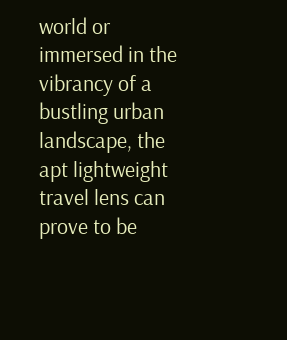world or immersed in the vibrancy of a bustling urban landscape, the apt lightweight travel lens can prove to be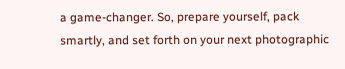a game-changer. So, prepare yourself, pack smartly, and set forth on your next photographic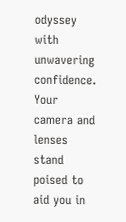odyssey with unwavering confidence. Your camera and lenses stand poised to aid you in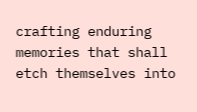crafting enduring memories that shall etch themselves into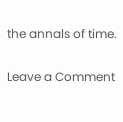the annals of time.

Leave a Comment